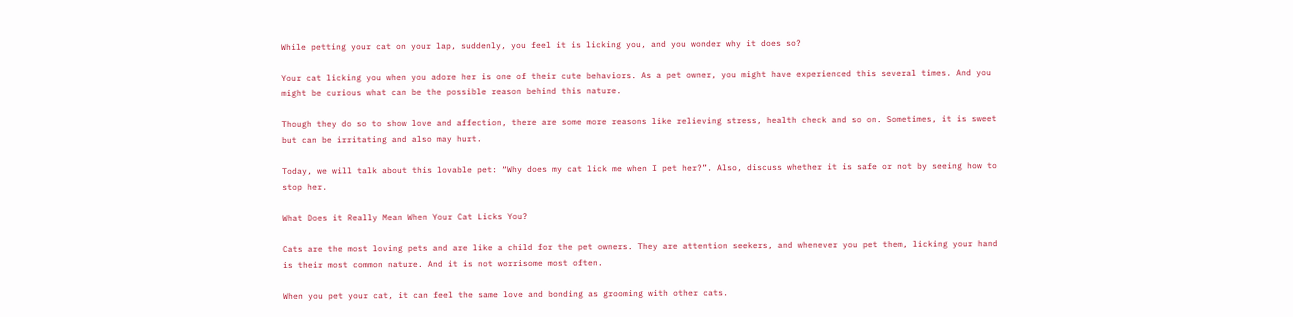While petting your cat on your lap, suddenly, you feel it is licking you, and you wonder why it does so?

Your cat licking you when you adore her is one of their cute behaviors. As a pet owner, you might have experienced this several times. And you might be curious what can be the possible reason behind this nature.

Though they do so to show love and affection, there are some more reasons like relieving stress, health check and so on. Sometimes, it is sweet but can be irritating and also may hurt.

Today, we will talk about this lovable pet: “Why does my cat lick me when I pet her?”. Also, discuss whether it is safe or not by seeing how to stop her.

What Does it Really Mean When Your Cat Licks You?

Cats are the most loving pets and are like a child for the pet owners. They are attention seekers, and whenever you pet them, licking your hand is their most common nature. And it is not worrisome most often.

When you pet your cat, it can feel the same love and bonding as grooming with other cats.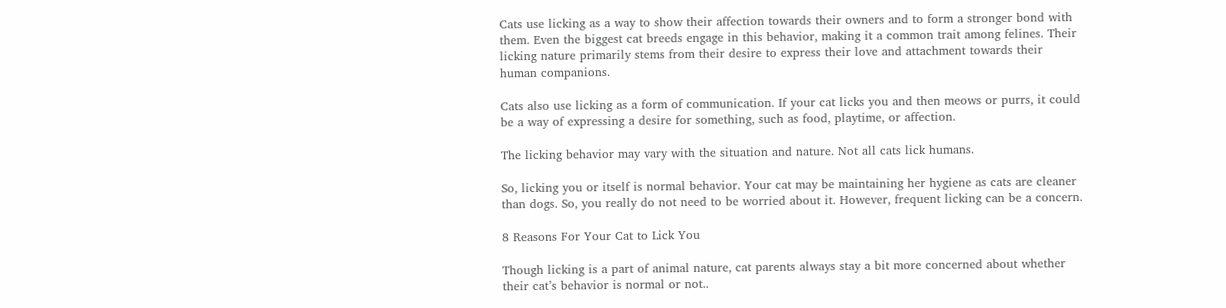Cats use licking as a way to show their affection towards their owners and to form a stronger bond with them. Even the biggest cat breeds engage in this behavior, making it a common trait among felines. Their licking nature primarily stems from their desire to express their love and attachment towards their human companions.

Cats also use licking as a form of communication. If your cat licks you and then meows or purrs, it could be a way of expressing a desire for something, such as food, playtime, or affection.

The licking behavior may vary with the situation and nature. Not all cats lick humans.

So, licking you or itself is normal behavior. Your cat may be maintaining her hygiene as cats are cleaner than dogs. So, you really do not need to be worried about it. However, frequent licking can be a concern.

8 Reasons For Your Cat to Lick You

Though licking is a part of animal nature, cat parents always stay a bit more concerned about whether their cat’s behavior is normal or not..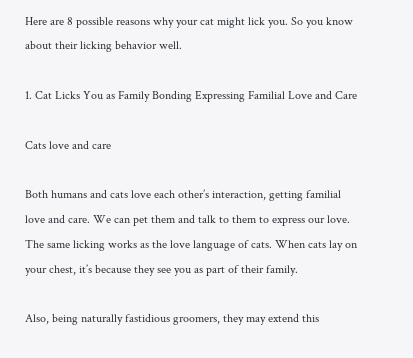Here are 8 possible reasons why your cat might lick you. So you know about their licking behavior well.

1. Cat Licks You as Family Bonding Expressing Familial Love and Care

Cats love and care

Both humans and cats love each other’s interaction, getting familial love and care. We can pet them and talk to them to express our love. The same licking works as the love language of cats. When cats lay on your chest, it’s because they see you as part of their family.

Also, being naturally fastidious groomers, they may extend this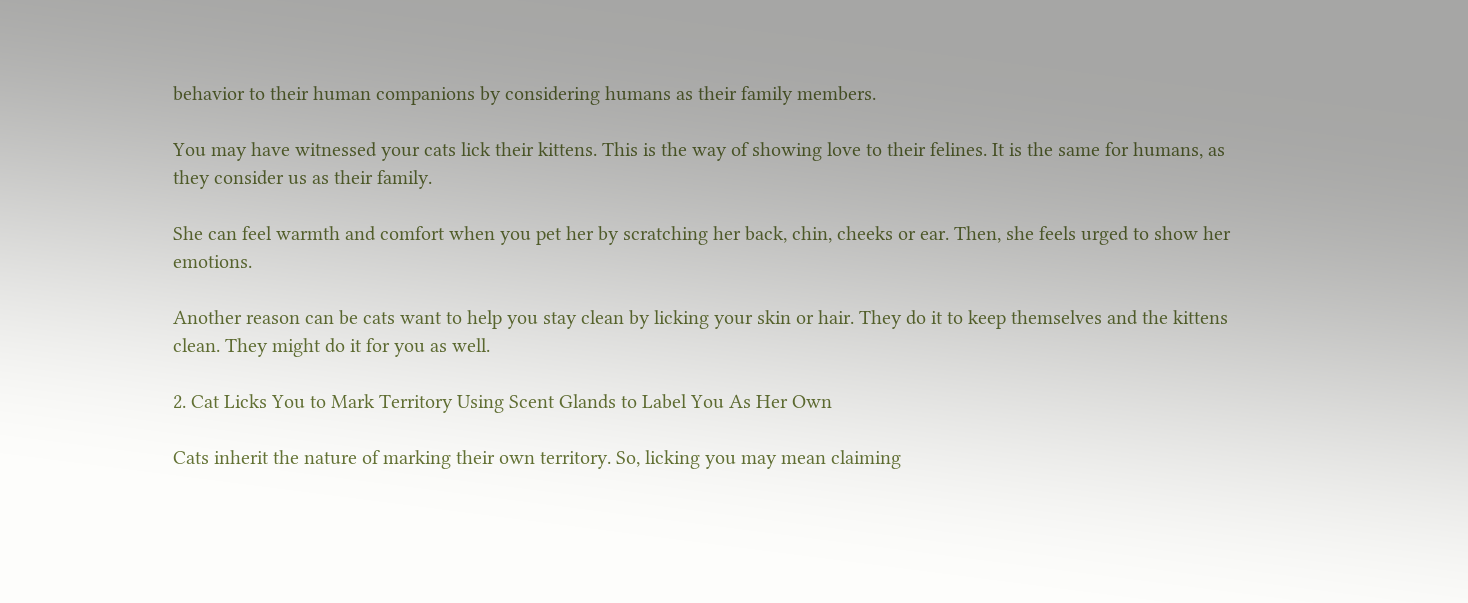behavior to their human companions by considering humans as their family members.

You may have witnessed your cats lick their kittens. This is the way of showing love to their felines. It is the same for humans, as they consider us as their family.

She can feel warmth and comfort when you pet her by scratching her back, chin, cheeks or ear. Then, she feels urged to show her emotions.

Another reason can be cats want to help you stay clean by licking your skin or hair. They do it to keep themselves and the kittens clean. They might do it for you as well.

2. Cat Licks You to Mark Territory Using Scent Glands to Label You As Her Own

Cats inherit the nature of marking their own territory. So, licking you may mean claiming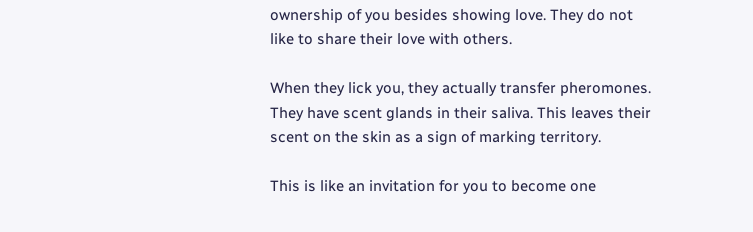ownership of you besides showing love. They do not like to share their love with others.

When they lick you, they actually transfer pheromones. They have scent glands in their saliva. This leaves their scent on the skin as a sign of marking territory.

This is like an invitation for you to become one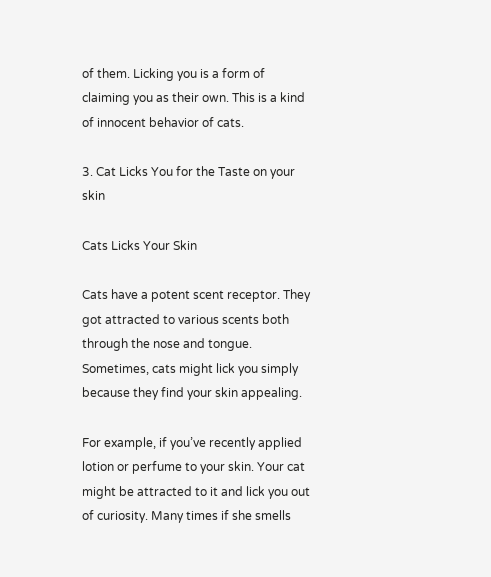of them. Licking you is a form of claiming you as their own. This is a kind of innocent behavior of cats.

3. Cat Licks You for the Taste on your skin

Cats Licks Your Skin

Cats have a potent scent receptor. They got attracted to various scents both through the nose and tongue. Sometimes, cats might lick you simply because they find your skin appealing.

For example, if you’ve recently applied lotion or perfume to your skin. Your cat might be attracted to it and lick you out of curiosity. Many times if she smells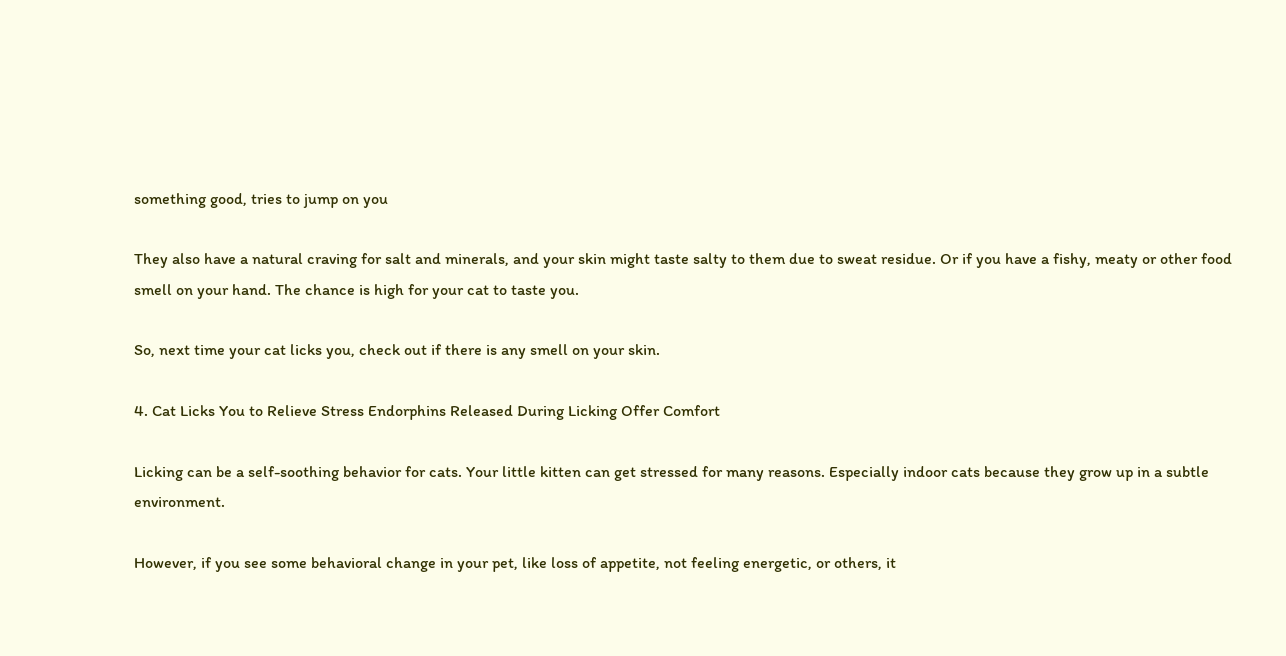something good, tries to jump on you

They also have a natural craving for salt and minerals, and your skin might taste salty to them due to sweat residue. Or if you have a fishy, meaty or other food smell on your hand. The chance is high for your cat to taste you.

So, next time your cat licks you, check out if there is any smell on your skin.

4. Cat Licks You to Relieve Stress Endorphins Released During Licking Offer Comfort

Licking can be a self-soothing behavior for cats. Your little kitten can get stressed for many reasons. Especially indoor cats because they grow up in a subtle environment.

However, if you see some behavioral change in your pet, like loss of appetite, not feeling energetic, or others, it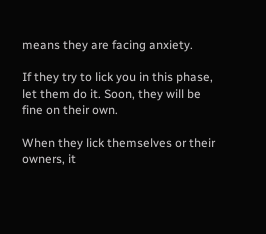means they are facing anxiety.

If they try to lick you in this phase, let them do it. Soon, they will be fine on their own.

When they lick themselves or their owners, it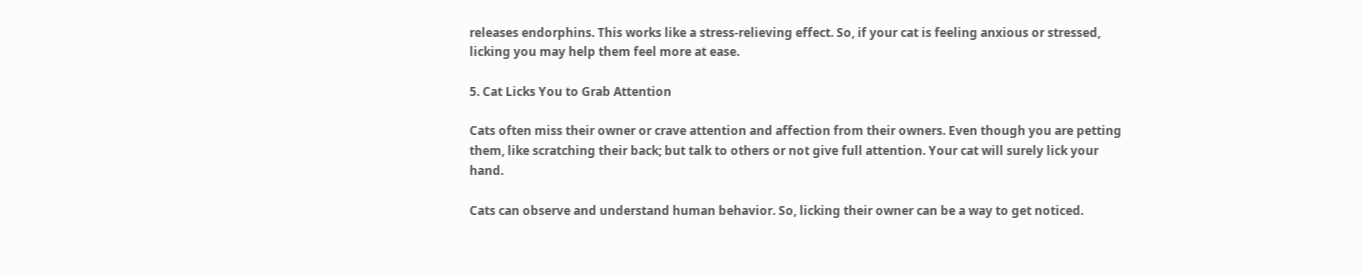releases endorphins. This works like a stress-relieving effect. So, if your cat is feeling anxious or stressed, licking you may help them feel more at ease.

5. Cat Licks You to Grab Attention

Cats often miss their owner or crave attention and affection from their owners. Even though you are petting them, like scratching their back; but talk to others or not give full attention. Your cat will surely lick your hand.

Cats can observe and understand human behavior. So, licking their owner can be a way to get noticed.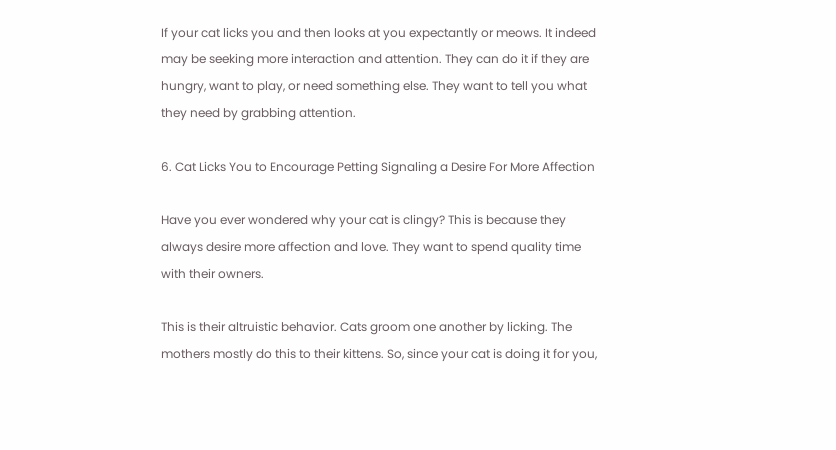If your cat licks you and then looks at you expectantly or meows. It indeed may be seeking more interaction and attention. They can do it if they are hungry, want to play, or need something else. They want to tell you what they need by grabbing attention.

6. Cat Licks You to Encourage Petting Signaling a Desire For More Affection

Have you ever wondered why your cat is clingy? This is because they always desire more affection and love. They want to spend quality time with their owners.

This is their altruistic behavior. Cats groom one another by licking. The mothers mostly do this to their kittens. So, since your cat is doing it for you,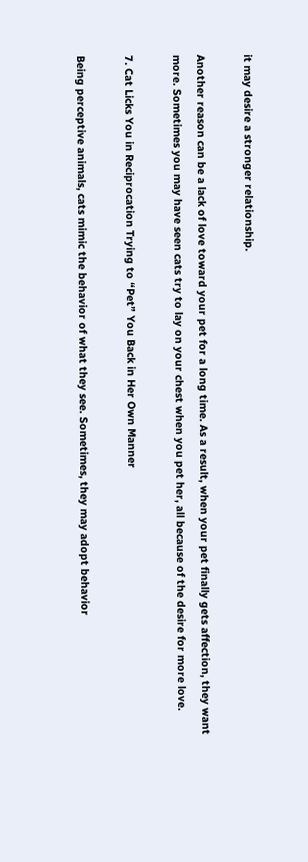it may desire a stronger relationship.

Another reason can be a lack of love toward your pet for a long time. As a result, when your pet finally gets affection, they want more. Sometimes you may have seen cats try to lay on your chest when you pet her, all because of the desire for more love.

7. Cat Licks You in Reciprocation Trying to “Pet” You Back in Her Own Manner

Being perceptive animals, cats mimic the behavior of what they see. Sometimes, they may adopt behavior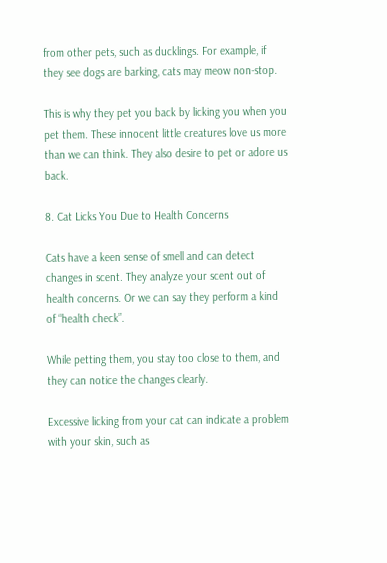from other pets, such as ducklings. For example, if they see dogs are barking, cats may meow non-stop.

This is why they pet you back by licking you when you pet them. These innocent little creatures love us more than we can think. They also desire to pet or adore us back.

8. Cat Licks You Due to Health Concerns

Cats have a keen sense of smell and can detect changes in scent. They analyze your scent out of health concerns. Or we can say they perform a kind of “health check”.

While petting them, you stay too close to them, and they can notice the changes clearly.

Excessive licking from your cat can indicate a problem with your skin, such as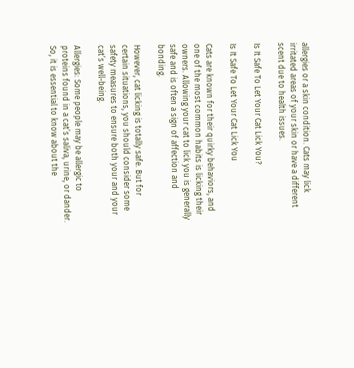allergies or a skin condition. Cats may lick irritated areas of your skin or have a different scent due to health issues.

Is It Safe To Let Your Cat Lick You?

Is It Safe To Let Your Cat Lick You

Cats are known for their quirky behaviors, and one of the most common habits is licking their owners. Allowing your cat to lick you is generally safe and is often a sign of affection and bonding.

However, cat licking is totally safe. But for certain situations, you should consider some safety measures to ensure both your and your cat’s well-being.

Allergies: Some people may be allergic to proteins found in a cat’s saliva, urine, or dander. So, it is essential to know about the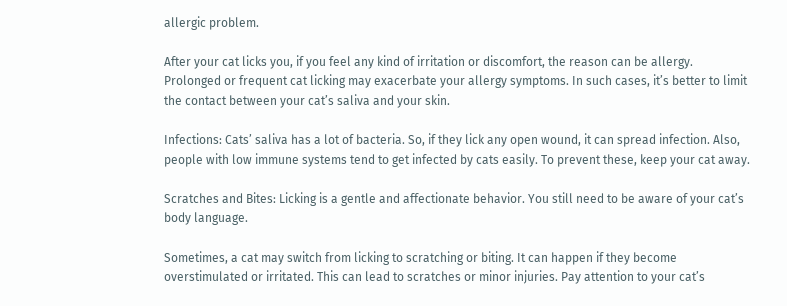allergic problem.

After your cat licks you, if you feel any kind of irritation or discomfort, the reason can be allergy. Prolonged or frequent cat licking may exacerbate your allergy symptoms. In such cases, it’s better to limit the contact between your cat’s saliva and your skin.

Infections: Cats’ saliva has a lot of bacteria. So, if they lick any open wound, it can spread infection. Also, people with low immune systems tend to get infected by cats easily. To prevent these, keep your cat away.

Scratches and Bites: Licking is a gentle and affectionate behavior. You still need to be aware of your cat’s body language.

Sometimes, a cat may switch from licking to scratching or biting. It can happen if they become overstimulated or irritated. This can lead to scratches or minor injuries. Pay attention to your cat’s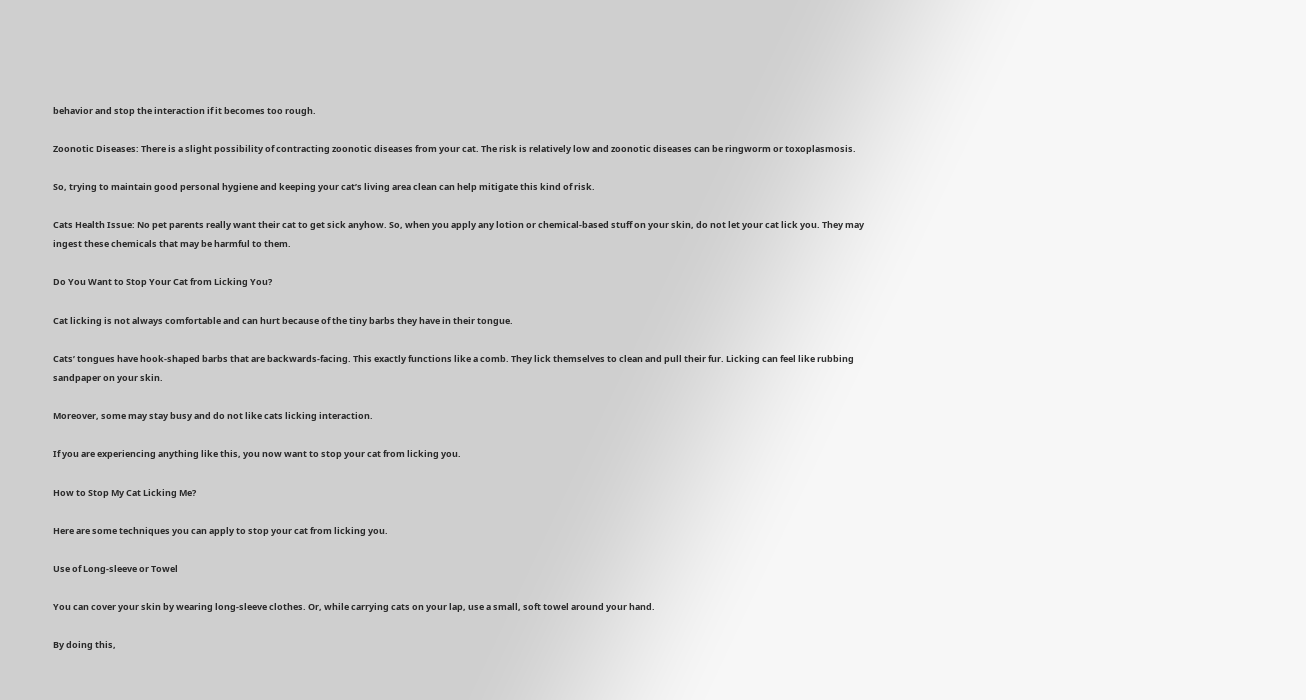behavior and stop the interaction if it becomes too rough.

Zoonotic Diseases: There is a slight possibility of contracting zoonotic diseases from your cat. The risk is relatively low and zoonotic diseases can be ringworm or toxoplasmosis.

So, trying to maintain good personal hygiene and keeping your cat’s living area clean can help mitigate this kind of risk.

Cats Health Issue: No pet parents really want their cat to get sick anyhow. So, when you apply any lotion or chemical-based stuff on your skin, do not let your cat lick you. They may ingest these chemicals that may be harmful to them.

Do You Want to Stop Your Cat from Licking You?

Cat licking is not always comfortable and can hurt because of the tiny barbs they have in their tongue.

Cats’ tongues have hook-shaped barbs that are backwards-facing. This exactly functions like a comb. They lick themselves to clean and pull their fur. Licking can feel like rubbing sandpaper on your skin.

Moreover, some may stay busy and do not like cats licking interaction.

If you are experiencing anything like this, you now want to stop your cat from licking you.

How to Stop My Cat Licking Me?

Here are some techniques you can apply to stop your cat from licking you.

Use of Long-sleeve or Towel

You can cover your skin by wearing long-sleeve clothes. Or, while carrying cats on your lap, use a small, soft towel around your hand.

By doing this,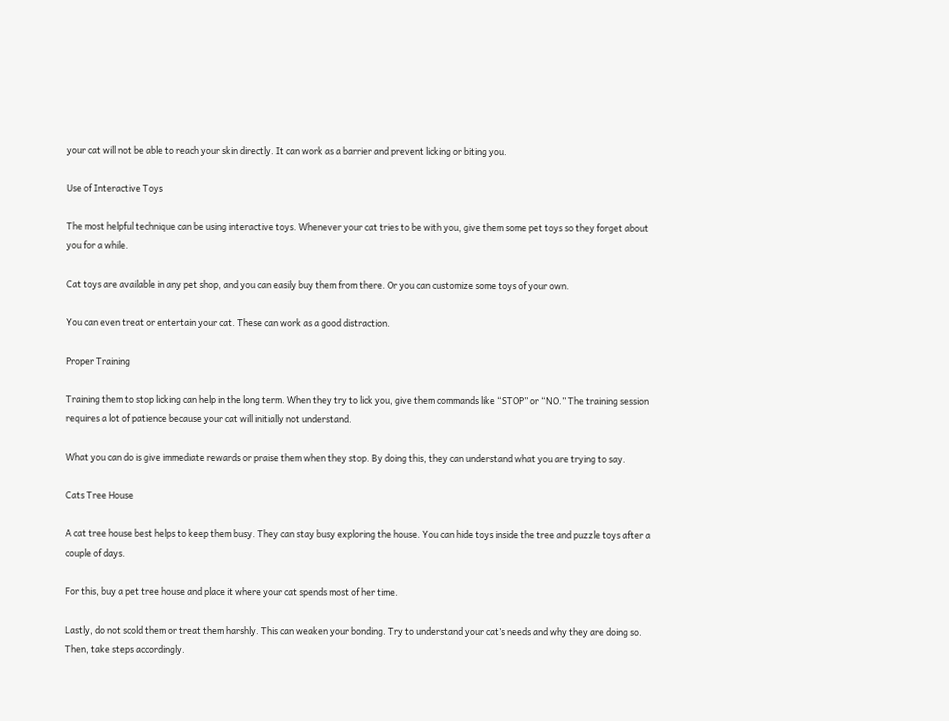your cat will not be able to reach your skin directly. It can work as a barrier and prevent licking or biting you.

Use of Interactive Toys

The most helpful technique can be using interactive toys. Whenever your cat tries to be with you, give them some pet toys so they forget about you for a while.

Cat toys are available in any pet shop, and you can easily buy them from there. Or you can customize some toys of your own.

You can even treat or entertain your cat. These can work as a good distraction.

Proper Training

Training them to stop licking can help in the long term. When they try to lick you, give them commands like “STOP” or “NO.” The training session requires a lot of patience because your cat will initially not understand.

What you can do is give immediate rewards or praise them when they stop. By doing this, they can understand what you are trying to say.

Cats Tree House

A cat tree house best helps to keep them busy. They can stay busy exploring the house. You can hide toys inside the tree and puzzle toys after a couple of days.

For this, buy a pet tree house and place it where your cat spends most of her time.

Lastly, do not scold them or treat them harshly. This can weaken your bonding. Try to understand your cat’s needs and why they are doing so. Then, take steps accordingly.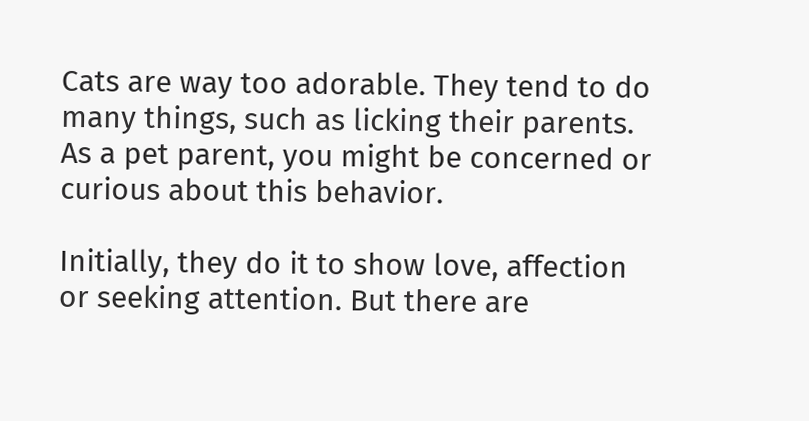Cats are way too adorable. They tend to do many things, such as licking their parents. As a pet parent, you might be concerned or curious about this behavior.

Initially, they do it to show love, affection or seeking attention. But there are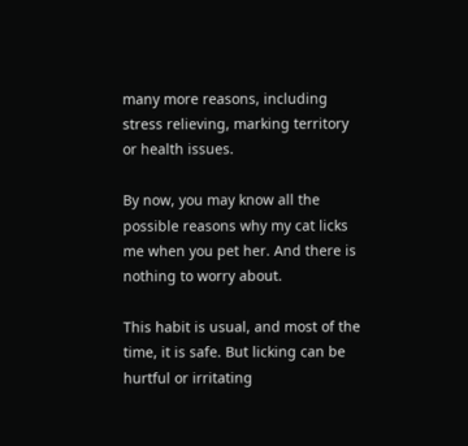many more reasons, including stress relieving, marking territory or health issues.

By now, you may know all the possible reasons why my cat licks me when you pet her. And there is nothing to worry about.

This habit is usual, and most of the time, it is safe. But licking can be hurtful or irritating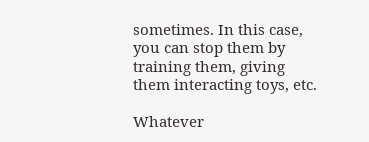sometimes. In this case, you can stop them by training them, giving them interacting toys, etc.

Whatever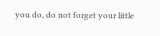you do, do not forget your little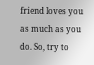friend loves you as much as you do. So, try to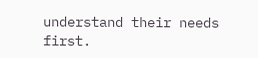understand their needs first.